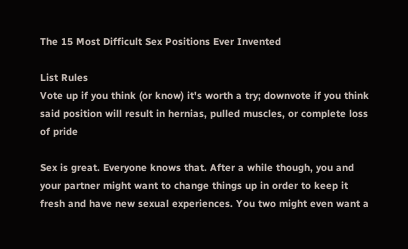The 15 Most Difficult Sex Positions Ever Invented

List Rules
Vote up if you think (or know) it's worth a try; downvote if you think said position will result in hernias, pulled muscles, or complete loss of pride

Sex is great. Everyone knows that. After a while though, you and your partner might want to change things up in order to keep it fresh and have new sexual experiences. You two might even want a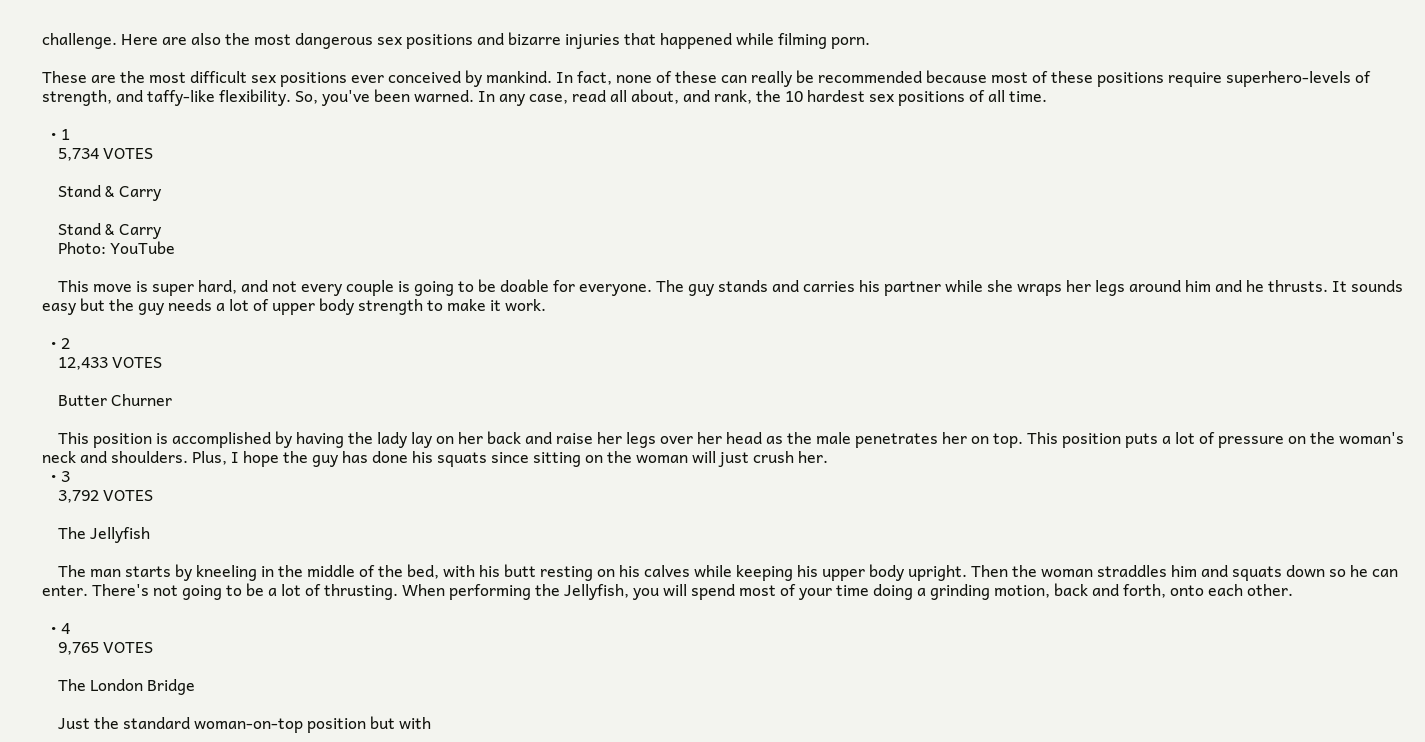challenge. Here are also the most dangerous sex positions and bizarre injuries that happened while filming porn.

These are the most difficult sex positions ever conceived by mankind. In fact, none of these can really be recommended because most of these positions require superhero-levels of strength, and taffy-like flexibility. So, you've been warned. In any case, read all about, and rank, the 10 hardest sex positions of all time.

  • 1
    5,734 VOTES

    Stand & Carry

    Stand & Carry
    Photo: YouTube

    This move is super hard, and not every couple is going to be doable for everyone. The guy stands and carries his partner while she wraps her legs around him and he thrusts. It sounds easy but the guy needs a lot of upper body strength to make it work.

  • 2
    12,433 VOTES

    Butter Churner

    This position is accomplished by having the lady lay on her back and raise her legs over her head as the male penetrates her on top. This position puts a lot of pressure on the woman's neck and shoulders. Plus, I hope the guy has done his squats since sitting on the woman will just crush her.
  • 3
    3,792 VOTES

    The Jellyfish

    The man starts by kneeling in the middle of the bed, with his butt resting on his calves while keeping his upper body upright. Then the woman straddles him and squats down so he can enter. There's not going to be a lot of thrusting. When performing the Jellyfish, you will spend most of your time doing a grinding motion, back and forth, onto each other.

  • 4
    9,765 VOTES

    The London Bridge

    Just the standard woman-on-top position but with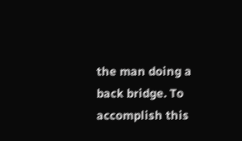the man doing a back bridge. To accomplish this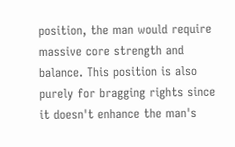position, the man would require massive core strength and balance. This position is also purely for bragging rights since it doesn't enhance the man's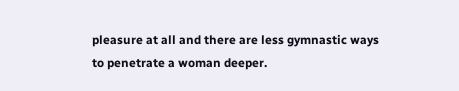pleasure at all and there are less gymnastic ways to penetrate a woman deeper.